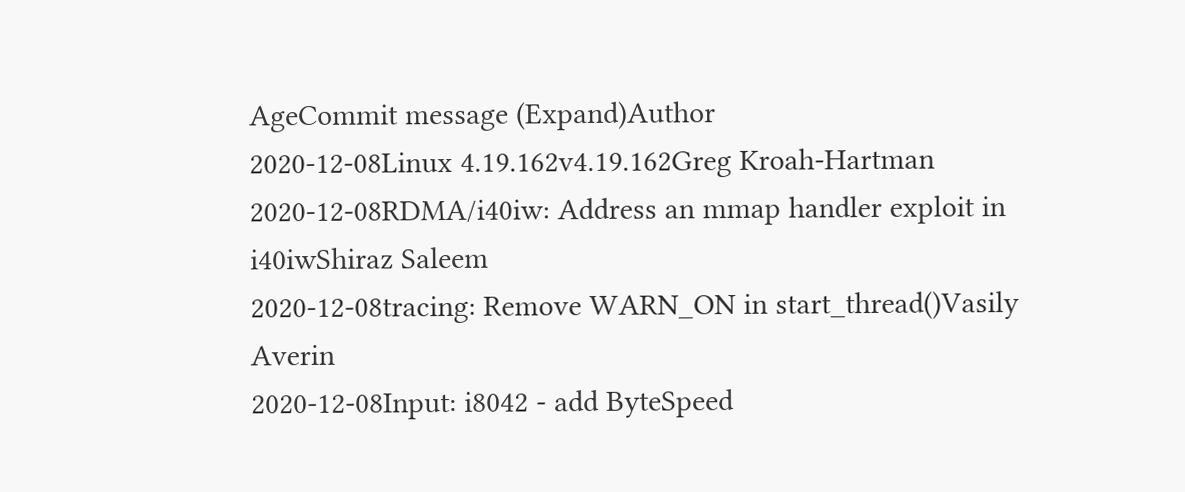AgeCommit message (Expand)Author
2020-12-08Linux 4.19.162v4.19.162Greg Kroah-Hartman
2020-12-08RDMA/i40iw: Address an mmap handler exploit in i40iwShiraz Saleem
2020-12-08tracing: Remove WARN_ON in start_thread()Vasily Averin
2020-12-08Input: i8042 - add ByteSpeed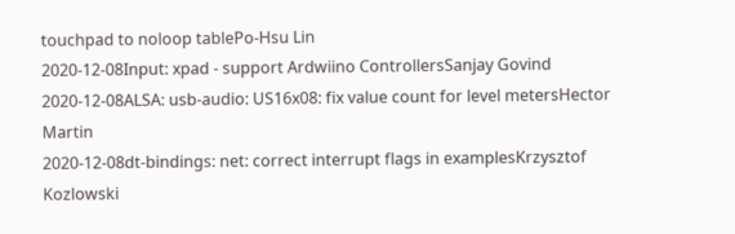touchpad to noloop tablePo-Hsu Lin
2020-12-08Input: xpad - support Ardwiino ControllersSanjay Govind
2020-12-08ALSA: usb-audio: US16x08: fix value count for level metersHector Martin
2020-12-08dt-bindings: net: correct interrupt flags in examplesKrzysztof Kozlowski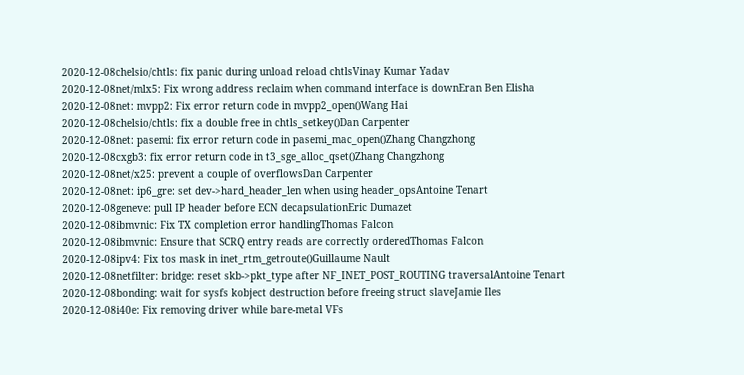2020-12-08chelsio/chtls: fix panic during unload reload chtlsVinay Kumar Yadav
2020-12-08net/mlx5: Fix wrong address reclaim when command interface is downEran Ben Elisha
2020-12-08net: mvpp2: Fix error return code in mvpp2_open()Wang Hai
2020-12-08chelsio/chtls: fix a double free in chtls_setkey()Dan Carpenter
2020-12-08net: pasemi: fix error return code in pasemi_mac_open()Zhang Changzhong
2020-12-08cxgb3: fix error return code in t3_sge_alloc_qset()Zhang Changzhong
2020-12-08net/x25: prevent a couple of overflowsDan Carpenter
2020-12-08net: ip6_gre: set dev->hard_header_len when using header_opsAntoine Tenart
2020-12-08geneve: pull IP header before ECN decapsulationEric Dumazet
2020-12-08ibmvnic: Fix TX completion error handlingThomas Falcon
2020-12-08ibmvnic: Ensure that SCRQ entry reads are correctly orderedThomas Falcon
2020-12-08ipv4: Fix tos mask in inet_rtm_getroute()Guillaume Nault
2020-12-08netfilter: bridge: reset skb->pkt_type after NF_INET_POST_ROUTING traversalAntoine Tenart
2020-12-08bonding: wait for sysfs kobject destruction before freeing struct slaveJamie Iles
2020-12-08i40e: Fix removing driver while bare-metal VFs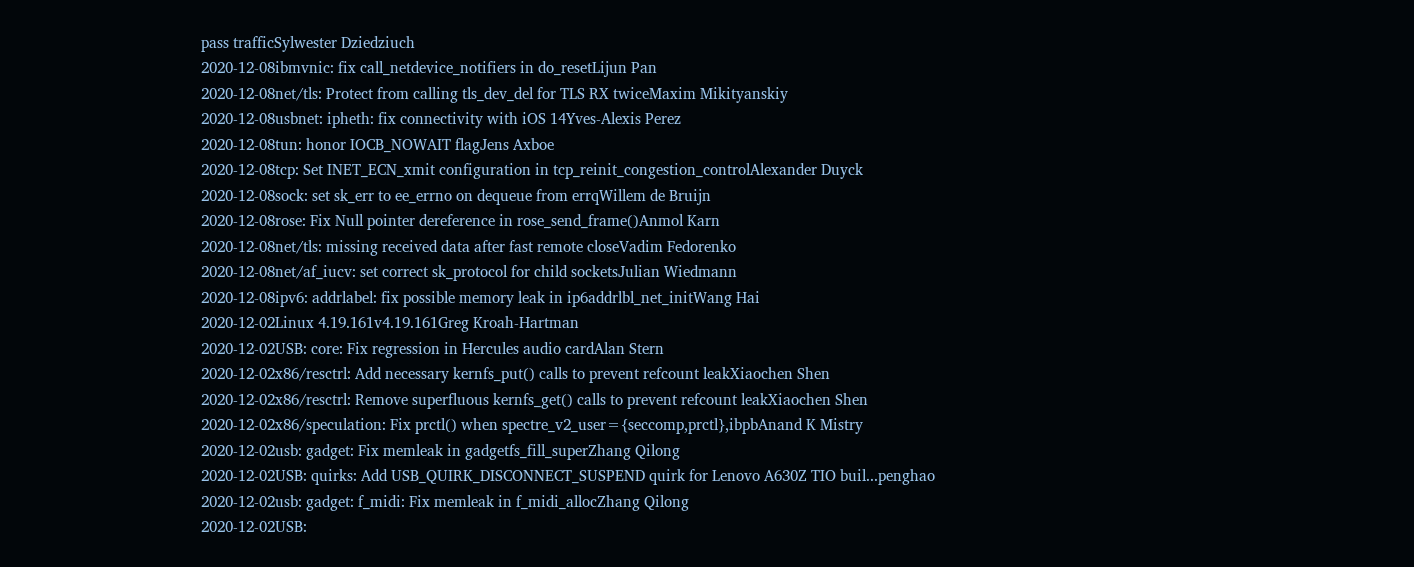pass trafficSylwester Dziedziuch
2020-12-08ibmvnic: fix call_netdevice_notifiers in do_resetLijun Pan
2020-12-08net/tls: Protect from calling tls_dev_del for TLS RX twiceMaxim Mikityanskiy
2020-12-08usbnet: ipheth: fix connectivity with iOS 14Yves-Alexis Perez
2020-12-08tun: honor IOCB_NOWAIT flagJens Axboe
2020-12-08tcp: Set INET_ECN_xmit configuration in tcp_reinit_congestion_controlAlexander Duyck
2020-12-08sock: set sk_err to ee_errno on dequeue from errqWillem de Bruijn
2020-12-08rose: Fix Null pointer dereference in rose_send_frame()Anmol Karn
2020-12-08net/tls: missing received data after fast remote closeVadim Fedorenko
2020-12-08net/af_iucv: set correct sk_protocol for child socketsJulian Wiedmann
2020-12-08ipv6: addrlabel: fix possible memory leak in ip6addrlbl_net_initWang Hai
2020-12-02Linux 4.19.161v4.19.161Greg Kroah-Hartman
2020-12-02USB: core: Fix regression in Hercules audio cardAlan Stern
2020-12-02x86/resctrl: Add necessary kernfs_put() calls to prevent refcount leakXiaochen Shen
2020-12-02x86/resctrl: Remove superfluous kernfs_get() calls to prevent refcount leakXiaochen Shen
2020-12-02x86/speculation: Fix prctl() when spectre_v2_user={seccomp,prctl},ibpbAnand K Mistry
2020-12-02usb: gadget: Fix memleak in gadgetfs_fill_superZhang Qilong
2020-12-02USB: quirks: Add USB_QUIRK_DISCONNECT_SUSPEND quirk for Lenovo A630Z TIO buil...penghao
2020-12-02usb: gadget: f_midi: Fix memleak in f_midi_allocZhang Qilong
2020-12-02USB: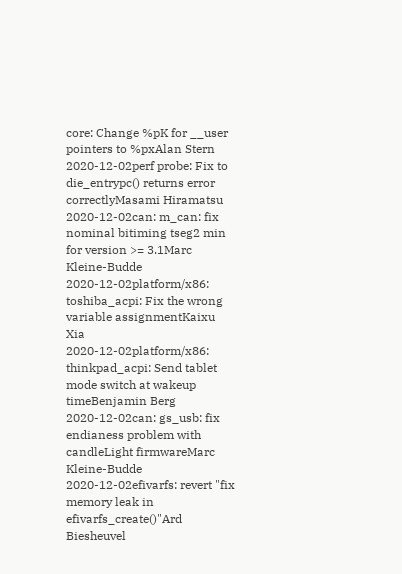core: Change %pK for __user pointers to %pxAlan Stern
2020-12-02perf probe: Fix to die_entrypc() returns error correctlyMasami Hiramatsu
2020-12-02can: m_can: fix nominal bitiming tseg2 min for version >= 3.1Marc Kleine-Budde
2020-12-02platform/x86: toshiba_acpi: Fix the wrong variable assignmentKaixu Xia
2020-12-02platform/x86: thinkpad_acpi: Send tablet mode switch at wakeup timeBenjamin Berg
2020-12-02can: gs_usb: fix endianess problem with candleLight firmwareMarc Kleine-Budde
2020-12-02efivarfs: revert "fix memory leak in efivarfs_create()"Ard Biesheuvel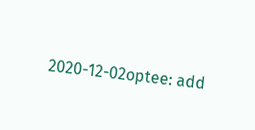2020-12-02optee: add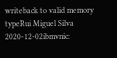writeback to valid memory typeRui Miguel Silva
2020-12-02ibmvnic: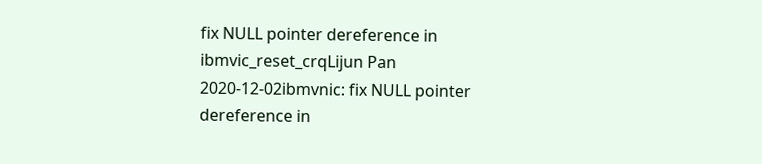fix NULL pointer dereference in ibmvic_reset_crqLijun Pan
2020-12-02ibmvnic: fix NULL pointer dereference in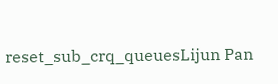reset_sub_crq_queuesLijun Pan